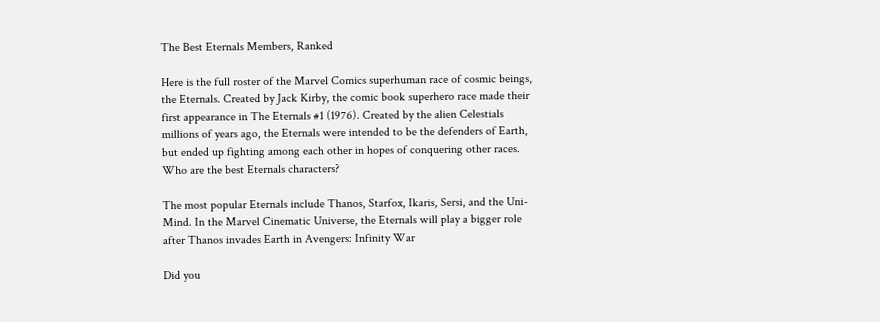The Best Eternals Members, Ranked

Here is the full roster of the Marvel Comics superhuman race of cosmic beings, the Eternals. Created by Jack Kirby, the comic book superhero race made their first appearance in The Eternals #1 (1976). Created by the alien Celestials millions of years ago, the Eternals were intended to be the defenders of Earth, but ended up fighting among each other in hopes of conquering other races. Who are the best Eternals characters?

The most popular Eternals include Thanos, Starfox, Ikaris, Sersi, and the Uni-Mind. In the Marvel Cinematic Universe, the Eternals will play a bigger role after Thanos invades Earth in Avengers: Infinity War

Did you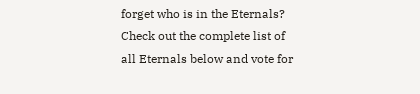forget who is in the Eternals? Check out the complete list of all Eternals below and vote for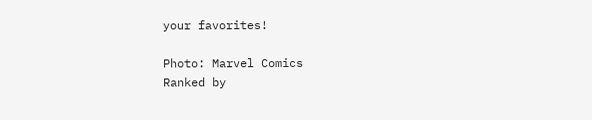your favorites!

Photo: Marvel Comics
Ranked by